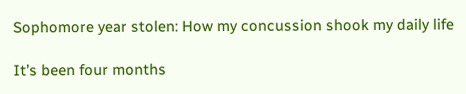Sophomore year stolen: How my concussion shook my daily life

It’s been four months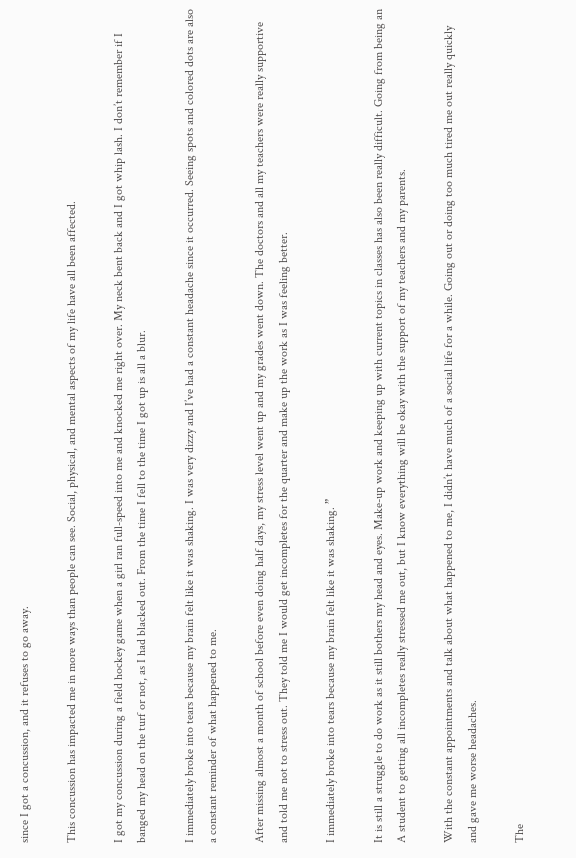since I got a concussion, and it refuses to go away.

This concussion has impacted me in more ways than people can see. Social, physical, and mental aspects of my life have all been affected.

I got my concussion during a field hockey game when a girl ran full-speed into me and knocked me right over. My neck bent back and I got whip lash. I don’t remember if I banged my head on the turf or not, as I had blacked out. From the time I fell to the time I got up is all a blur.

I immediately broke into tears because my brain felt like it was shaking. I was very dizzy and I’ve had a constant headache since it occurred. Seeing spots and colored dots are also a constant reminder of what happened to me.

After missing almost a month of school before even doing half days, my stress level went up and my grades went down. The doctors and all my teachers were really supportive and told me not to stress out. They told me I would get incompletes for the quarter and make up the work as I was feeling better.

I immediately broke into tears because my brain felt like it was shaking. ”

It is still a struggle to do work as it still bothers my head and eyes. Make-up work and keeping up with current topics in classes has also been really difficult. Going from being an A student to getting all incompletes really stressed me out, but I know everything will be okay with the support of my teachers and my parents.

With the constant appointments and talk about what happened to me, I didn’t have much of a social life for a while. Going out or doing too much tired me out really quickly and gave me worse headaches.

The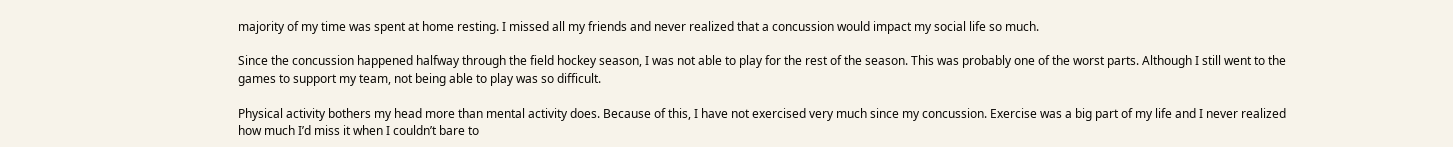majority of my time was spent at home resting. I missed all my friends and never realized that a concussion would impact my social life so much.

Since the concussion happened halfway through the field hockey season, I was not able to play for the rest of the season. This was probably one of the worst parts. Although I still went to the games to support my team, not being able to play was so difficult.

Physical activity bothers my head more than mental activity does. Because of this, I have not exercised very much since my concussion. Exercise was a big part of my life and I never realized how much I’d miss it when I couldn’t bare to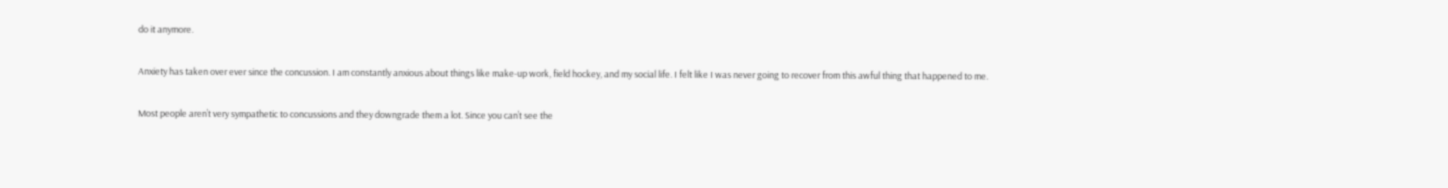do it anymore.

Anxiety has taken over ever since the concussion. I am constantly anxious about things like make-up work, field hockey, and my social life. I felt like I was never going to recover from this awful thing that happened to me.

Most people aren’t very sympathetic to concussions and they downgrade them a lot. Since you can’t see the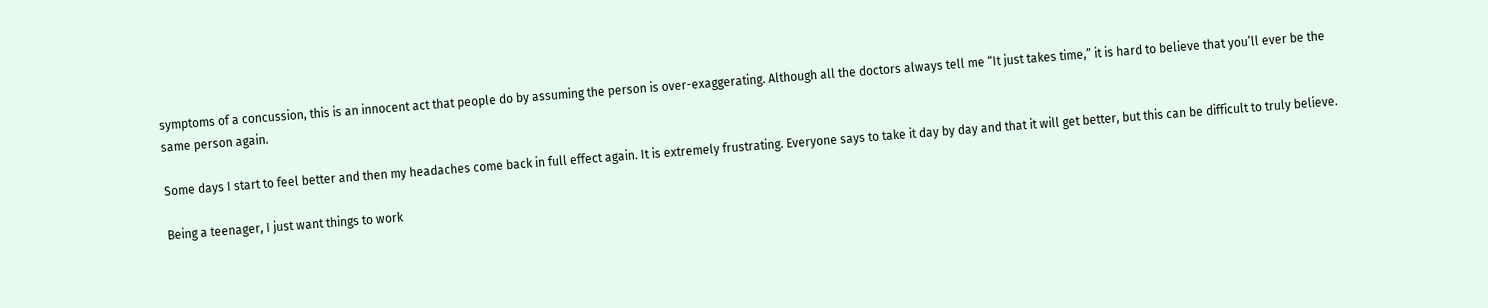symptoms of a concussion, this is an innocent act that people do by assuming the person is over-exaggerating. Although all the doctors always tell me “It just takes time,” it is hard to believe that you’ll ever be the same person again.

Some days I start to feel better and then my headaches come back in full effect again. It is extremely frustrating. Everyone says to take it day by day and that it will get better, but this can be difficult to truly believe.

Being a teenager, I just want things to work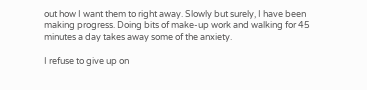out how I want them to right away. Slowly but surely, I have been making progress. Doing bits of make-up work and walking for 45 minutes a day takes away some of the anxiety.

I refuse to give up on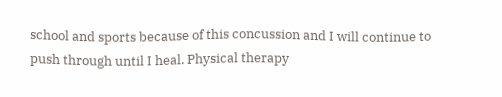school and sports because of this concussion and I will continue to push through until I heal. Physical therapy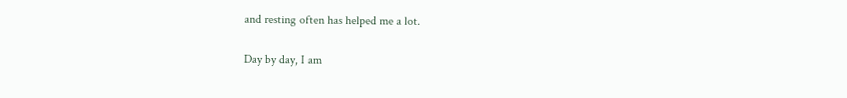and resting often has helped me a lot.

Day by day, I am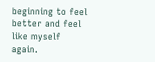beginning to feel better and feel like myself again.